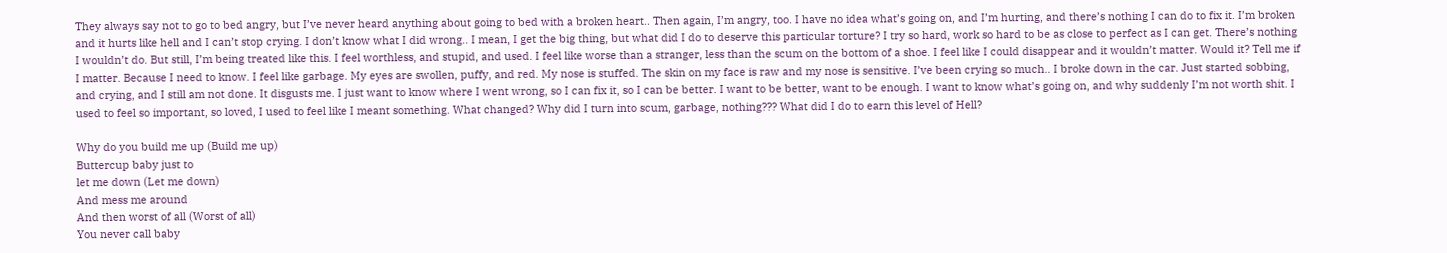They always say not to go to bed angry, but I’ve never heard anything about going to bed with a broken heart.. Then again, I’m angry, too. I have no idea what’s going on, and I’m hurting, and there’s nothing I can do to fix it. I’m broken and it hurts like hell and I can’t stop crying. I don’t know what I did wrong.. I mean, I get the big thing, but what did I do to deserve this particular torture? I try so hard, work so hard to be as close to perfect as I can get. There’s nothing I wouldn’t do. But still, I’m being treated like this. I feel worthless, and stupid, and used. I feel like worse than a stranger, less than the scum on the bottom of a shoe. I feel like I could disappear and it wouldn’t matter. Would it? Tell me if I matter. Because I need to know. I feel like garbage. My eyes are swollen, puffy, and red. My nose is stuffed. The skin on my face is raw and my nose is sensitive. I’ve been crying so much.. I broke down in the car. Just started sobbing, and crying, and I still am not done. It disgusts me. I just want to know where I went wrong, so I can fix it, so I can be better. I want to be better, want to be enough. I want to know what’s going on, and why suddenly I’m not worth shit. I used to feel so important, so loved, I used to feel like I meant something. What changed? Why did I turn into scum, garbage, nothing??? What did I do to earn this level of Hell?

Why do you build me up (Build me up)
Buttercup baby just to
let me down (Let me down)
And mess me around
And then worst of all (Worst of all)
You never call baby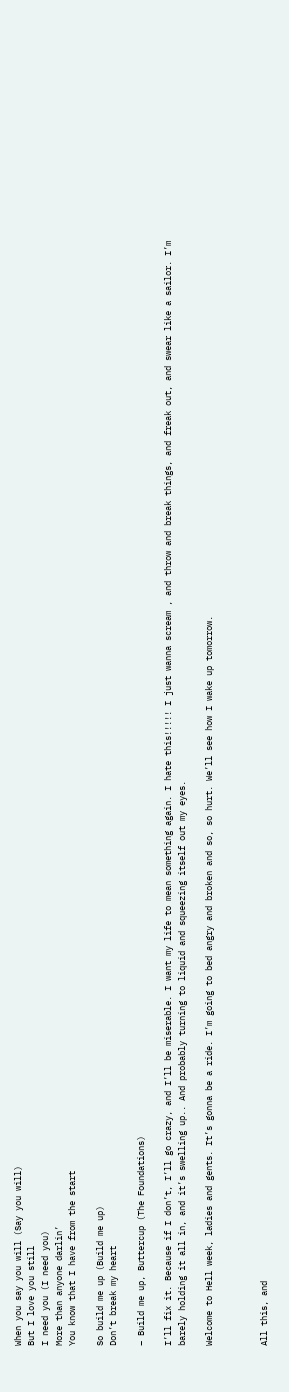When you say you will (Say you will)
But I love you still
I need you (I need you)
More than anyone darlin’
You know that I have from the start

So build me up (Build me up)
Don’t break my heart

– Build me up, Buttercup (The Foundations)

I’ll fix it. Because if I don’t, I’ll go crazy, and I’ll be miserable. I want my life to mean something again. I hate this!!!!! I just wanna scream , and throw and break things, and freak out, and swear like a sailor. I’m barely holding it all in, and it’s swelling up.. And probably turning to liquid and squeezing itself out my eyes.

Welcome to Hell week, ladies and gents. It’s gonna be a ride. I’m going to bed angry and broken and so, so hurt. We’ll see how I wake up tomorrow.



All this, and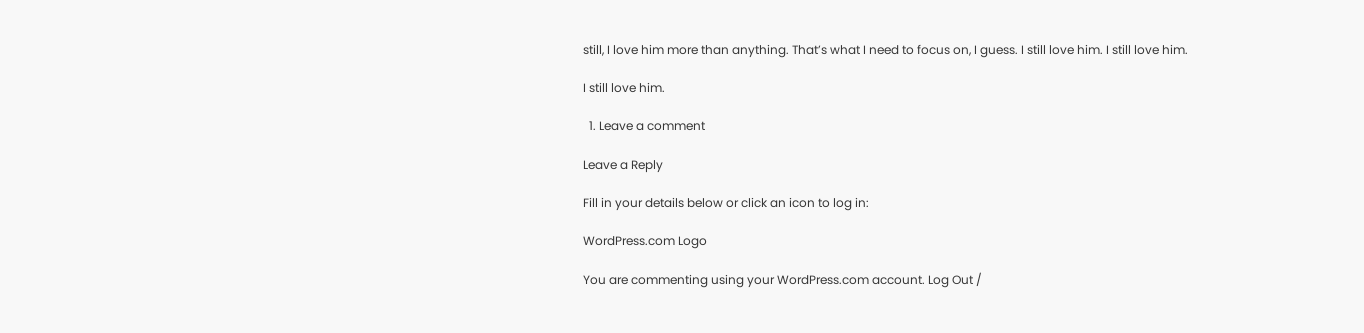still, I love him more than anything. That’s what I need to focus on, I guess. I still love him. I still love him.

I still love him.

  1. Leave a comment

Leave a Reply

Fill in your details below or click an icon to log in:

WordPress.com Logo

You are commenting using your WordPress.com account. Log Out /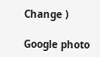Change )

Google photo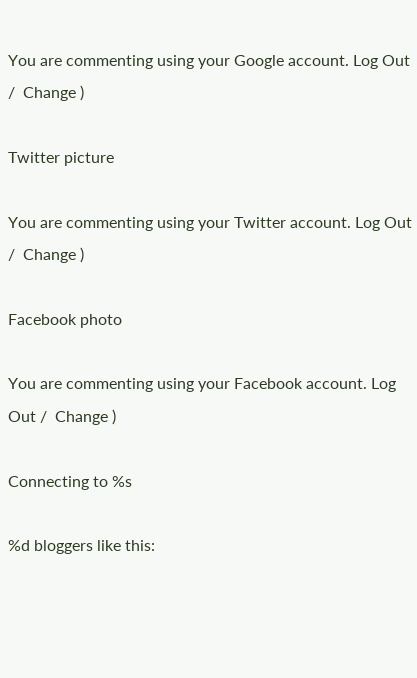You are commenting using your Google account. Log Out /  Change )

Twitter picture

You are commenting using your Twitter account. Log Out /  Change )

Facebook photo

You are commenting using your Facebook account. Log Out /  Change )

Connecting to %s

%d bloggers like this: